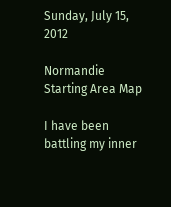Sunday, July 15, 2012

Normandie Starting Area Map

I have been battling my inner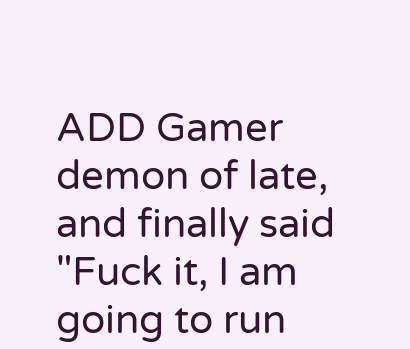ADD Gamer demon of late, and finally said "Fuck it, I am going to run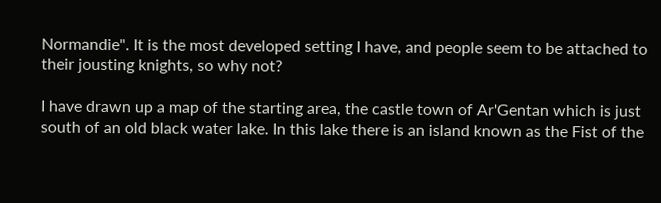Normandie". It is the most developed setting I have, and people seem to be attached to their jousting knights, so why not?

I have drawn up a map of the starting area, the castle town of Ar'Gentan which is just south of an old black water lake. In this lake there is an island known as the Fist of the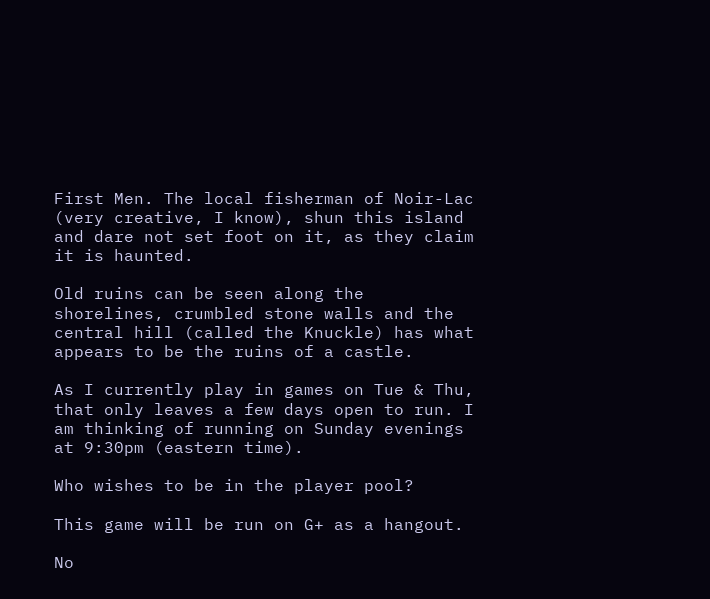First Men. The local fisherman of Noir-Lac (very creative, I know), shun this island and dare not set foot on it, as they claim it is haunted.

Old ruins can be seen along the shorelines, crumbled stone walls and the central hill (called the Knuckle) has what appears to be the ruins of a castle.

As I currently play in games on Tue & Thu, that only leaves a few days open to run. I am thinking of running on Sunday evenings at 9:30pm (eastern time).

Who wishes to be in the player pool?

This game will be run on G+ as a hangout.

No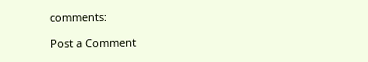comments:

Post a Comment